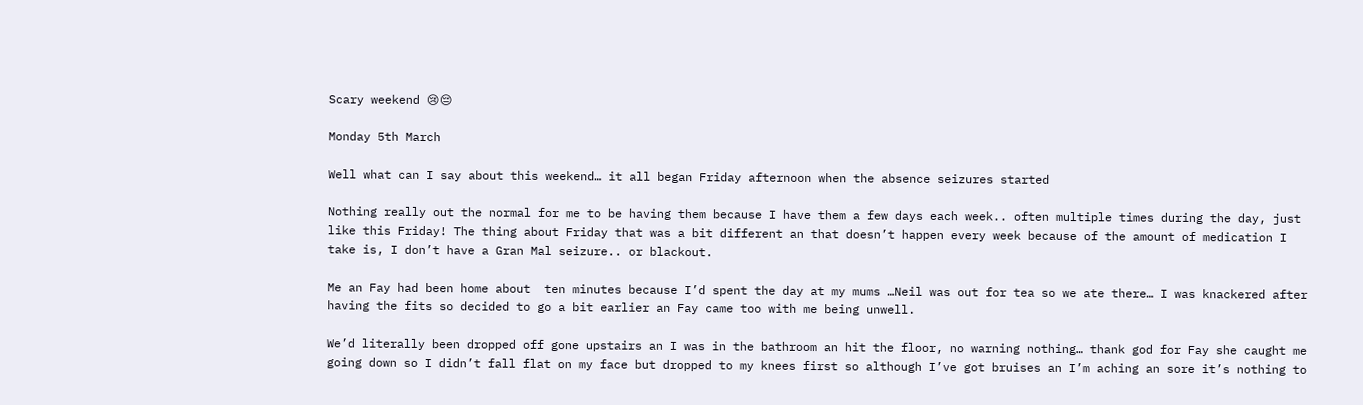Scary weekend 😢😔

Monday 5th March

Well what can I say about this weekend… it all began Friday afternoon when the absence seizures started

Nothing really out the normal for me to be having them because I have them a few days each week.. often multiple times during the day, just like this Friday! The thing about Friday that was a bit different an that doesn’t happen every week because of the amount of medication I take is, I don’t have a Gran Mal seizure.. or blackout.

Me an Fay had been home about  ten minutes because I’d spent the day at my mums …Neil was out for tea so we ate there… I was knackered after having the fits so decided to go a bit earlier an Fay came too with me being unwell.

We’d literally been dropped off gone upstairs an I was in the bathroom an hit the floor, no warning nothing… thank god for Fay she caught me going down so I didn’t fall flat on my face but dropped to my knees first so although I’ve got bruises an I’m aching an sore it’s nothing to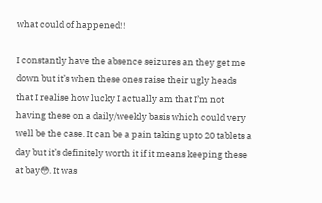what could of happened!!

I constantly have the absence seizures an they get me down but it’s when these ones raise their ugly heads that I realise how lucky I actually am that I’m not having these on a daily/weekly basis which could very well be the case. It can be a pain taking upto 20 tablets a day but it’s definitely worth it if it means keeping these at bay😳. It was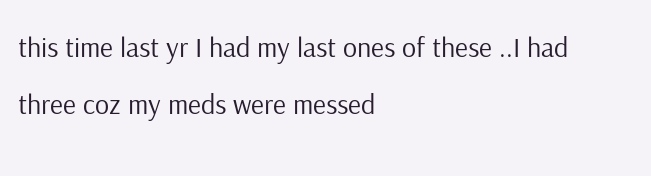this time last yr I had my last ones of these ..I had three coz my meds were messed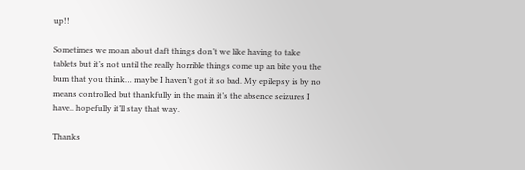up!!

Sometimes we moan about daft things don’t we like having to take tablets but it’s not until the really horrible things come up an bite you the bum that you think… maybe I haven’t got it so bad. My epilepsy is by no means controlled but thankfully in the main it’s the absence seizures I have.. hopefully it’ll stay that way.

Thanks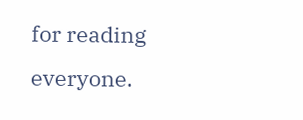for reading everyone.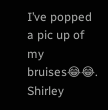I’ve popped a pic up of my bruises😂😂. Shirley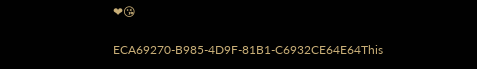❤😘

ECA69270-B985-4D9F-81B1-C6932CE64E64This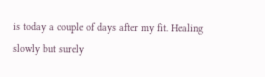is today a couple of days after my fit. Healing slowly but surely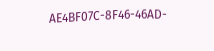AE4BF07C-8F46-46AD-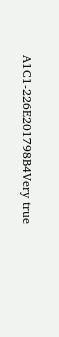A1C1-226E201798B4Very true